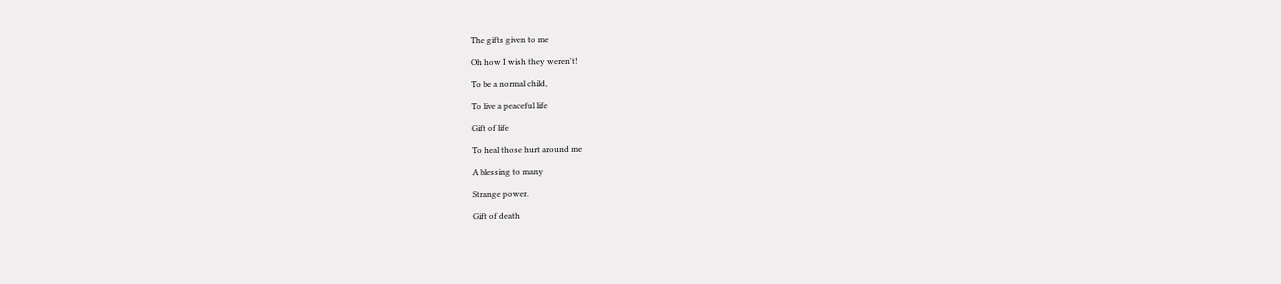The gifts given to me

Oh how I wish they weren't!

To be a normal child,

To live a peaceful life

Gift of life

To heal those hurt around me

A blessing to many

Strange power.

Gift of death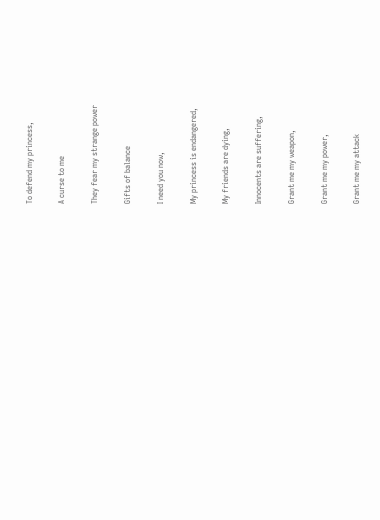To defend my princess,

A curse to me

They fear my strange power

Gifts of balance

I need you now,

My princess is endangered,

My friends are dying,

Innocents are suffering,

Grant me my weapon,

Grant me my power,

Grant me my attack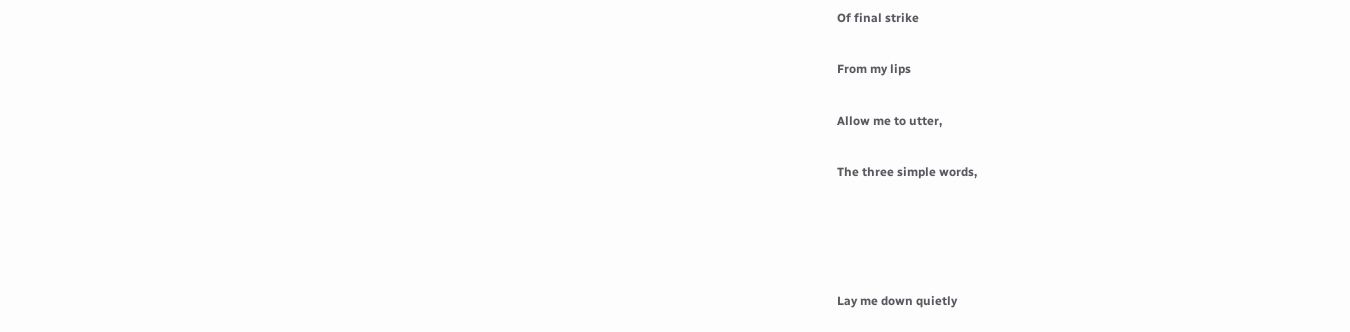Of final strike

From my lips

Allow me to utter,

The three simple words,




Lay me down quietly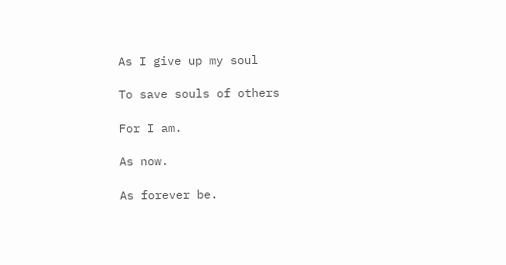As I give up my soul

To save souls of others

For I am.

As now.

As forever be.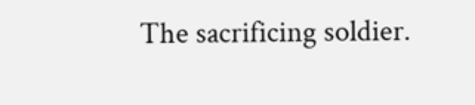The sacrificing soldier.